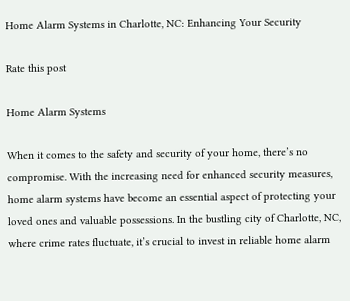Home Alarm Systems in Charlotte, NC: Enhancing Your Security

Rate this post

Home Alarm Systems

When it comes to the safety and security of your home, there’s no compromise. With the increasing need for enhanced security measures, home alarm systems have become an essential aspect of protecting your loved ones and valuable possessions. In the bustling city of Charlotte, NC, where crime rates fluctuate, it’s crucial to invest in reliable home alarm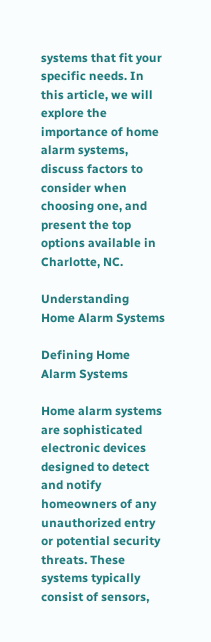systems that fit your specific needs. In this article, we will explore the importance of home alarm systems, discuss factors to consider when choosing one, and present the top options available in Charlotte, NC.

Understanding Home Alarm Systems

Defining Home Alarm Systems

Home alarm systems are sophisticated electronic devices designed to detect and notify homeowners of any unauthorized entry or potential security threats. These systems typically consist of sensors,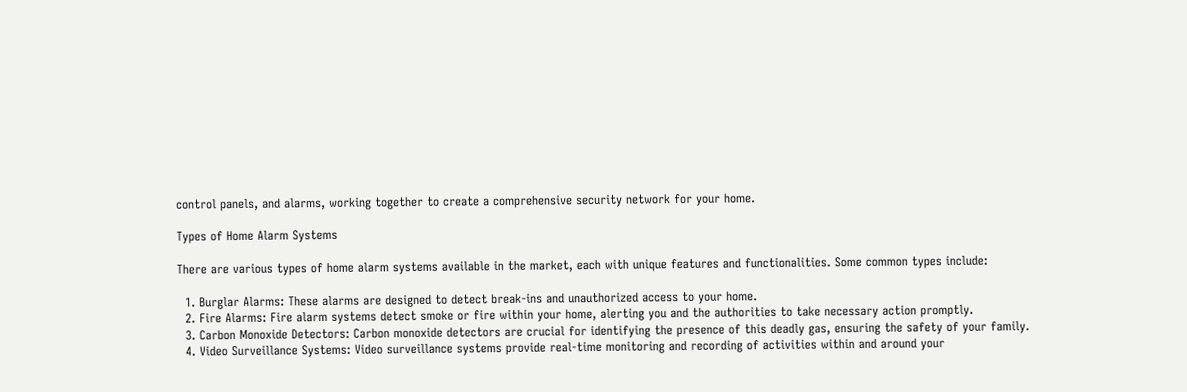control panels, and alarms, working together to create a comprehensive security network for your home.

Types of Home Alarm Systems

There are various types of home alarm systems available in the market, each with unique features and functionalities. Some common types include:

  1. Burglar Alarms: These alarms are designed to detect break-ins and unauthorized access to your home.
  2. Fire Alarms: Fire alarm systems detect smoke or fire within your home, alerting you and the authorities to take necessary action promptly.
  3. Carbon Monoxide Detectors: Carbon monoxide detectors are crucial for identifying the presence of this deadly gas, ensuring the safety of your family.
  4. Video Surveillance Systems: Video surveillance systems provide real-time monitoring and recording of activities within and around your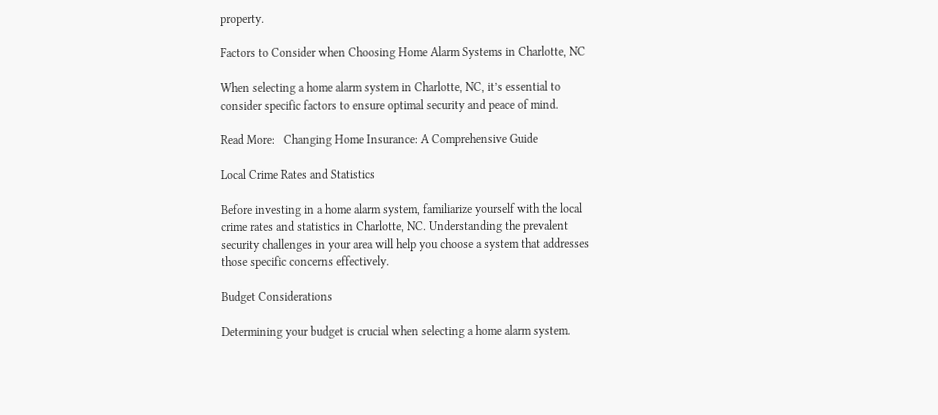property.

Factors to Consider when Choosing Home Alarm Systems in Charlotte, NC

When selecting a home alarm system in Charlotte, NC, it’s essential to consider specific factors to ensure optimal security and peace of mind.

Read More:   Changing Home Insurance: A Comprehensive Guide

Local Crime Rates and Statistics

Before investing in a home alarm system, familiarize yourself with the local crime rates and statistics in Charlotte, NC. Understanding the prevalent security challenges in your area will help you choose a system that addresses those specific concerns effectively.

Budget Considerations

Determining your budget is crucial when selecting a home alarm system.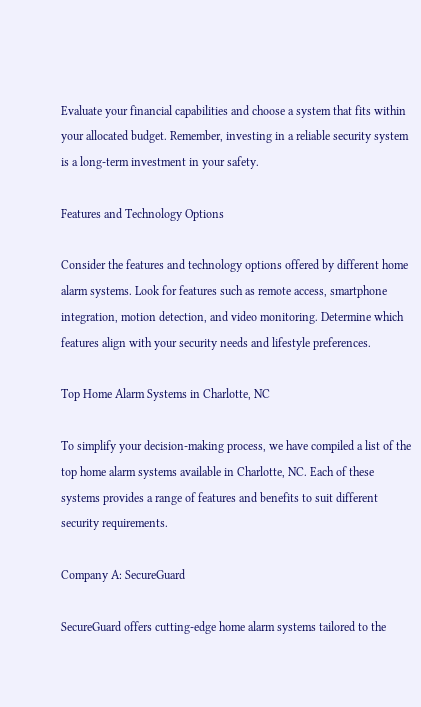Evaluate your financial capabilities and choose a system that fits within your allocated budget. Remember, investing in a reliable security system is a long-term investment in your safety.

Features and Technology Options

Consider the features and technology options offered by different home alarm systems. Look for features such as remote access, smartphone integration, motion detection, and video monitoring. Determine which features align with your security needs and lifestyle preferences.

Top Home Alarm Systems in Charlotte, NC

To simplify your decision-making process, we have compiled a list of the top home alarm systems available in Charlotte, NC. Each of these systems provides a range of features and benefits to suit different security requirements.

Company A: SecureGuard

SecureGuard offers cutting-edge home alarm systems tailored to the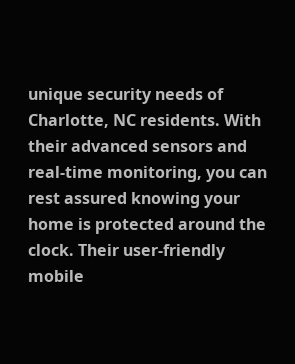unique security needs of Charlotte, NC residents. With their advanced sensors and real-time monitoring, you can rest assured knowing your home is protected around the clock. Their user-friendly mobile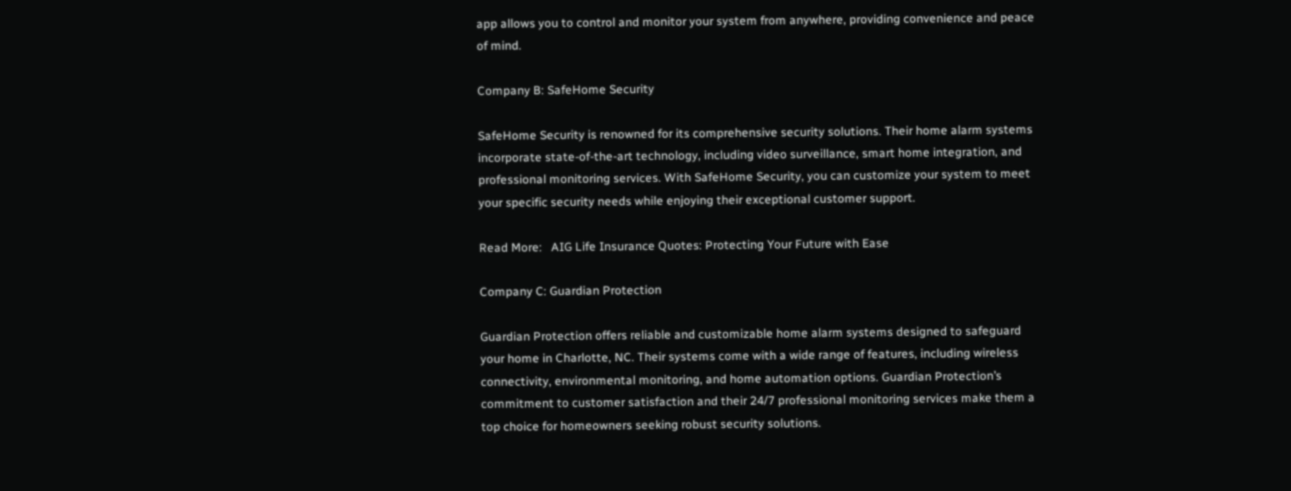app allows you to control and monitor your system from anywhere, providing convenience and peace of mind.

Company B: SafeHome Security

SafeHome Security is renowned for its comprehensive security solutions. Their home alarm systems incorporate state-of-the-art technology, including video surveillance, smart home integration, and professional monitoring services. With SafeHome Security, you can customize your system to meet your specific security needs while enjoying their exceptional customer support.

Read More:   AIG Life Insurance Quotes: Protecting Your Future with Ease

Company C: Guardian Protection

Guardian Protection offers reliable and customizable home alarm systems designed to safeguard your home in Charlotte, NC. Their systems come with a wide range of features, including wireless connectivity, environmental monitoring, and home automation options. Guardian Protection’s commitment to customer satisfaction and their 24/7 professional monitoring services make them a top choice for homeowners seeking robust security solutions.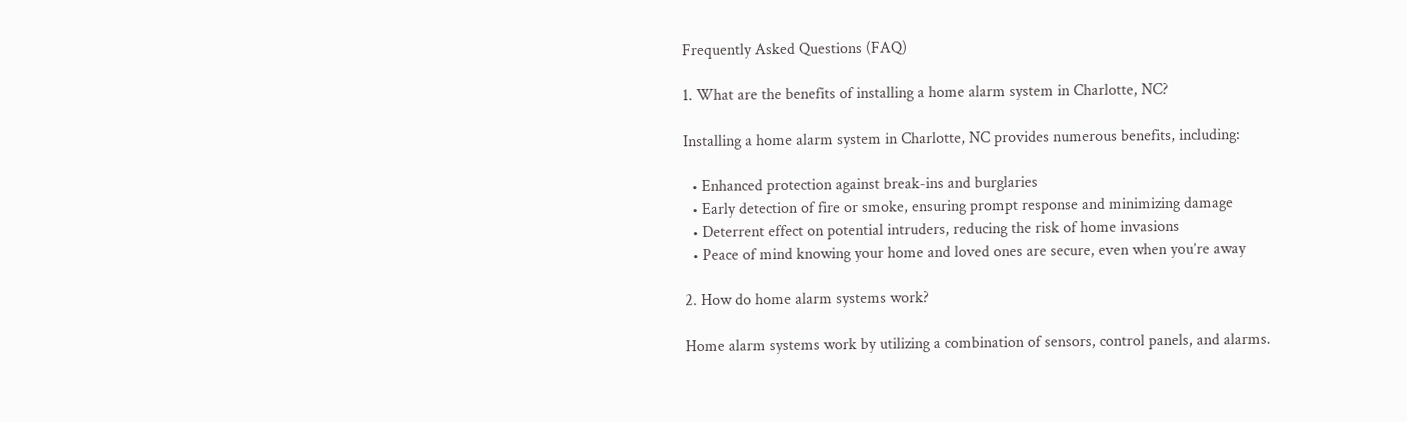Frequently Asked Questions (FAQ)

1. What are the benefits of installing a home alarm system in Charlotte, NC?

Installing a home alarm system in Charlotte, NC provides numerous benefits, including:

  • Enhanced protection against break-ins and burglaries
  • Early detection of fire or smoke, ensuring prompt response and minimizing damage
  • Deterrent effect on potential intruders, reducing the risk of home invasions
  • Peace of mind knowing your home and loved ones are secure, even when you’re away

2. How do home alarm systems work?

Home alarm systems work by utilizing a combination of sensors, control panels, and alarms.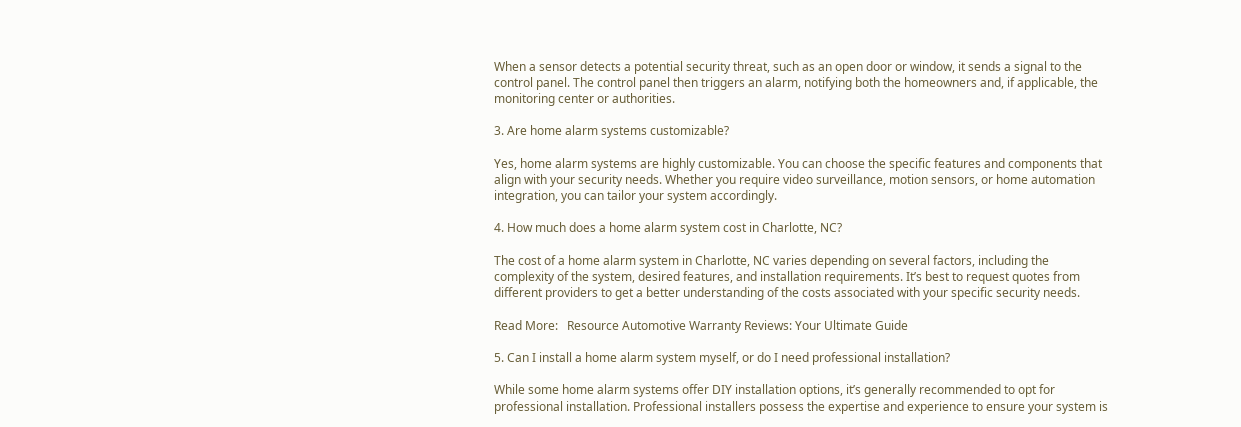When a sensor detects a potential security threat, such as an open door or window, it sends a signal to the control panel. The control panel then triggers an alarm, notifying both the homeowners and, if applicable, the monitoring center or authorities.

3. Are home alarm systems customizable?

Yes, home alarm systems are highly customizable. You can choose the specific features and components that align with your security needs. Whether you require video surveillance, motion sensors, or home automation integration, you can tailor your system accordingly.

4. How much does a home alarm system cost in Charlotte, NC?

The cost of a home alarm system in Charlotte, NC varies depending on several factors, including the complexity of the system, desired features, and installation requirements. It’s best to request quotes from different providers to get a better understanding of the costs associated with your specific security needs.

Read More:   Resource Automotive Warranty Reviews: Your Ultimate Guide

5. Can I install a home alarm system myself, or do I need professional installation?

While some home alarm systems offer DIY installation options, it’s generally recommended to opt for professional installation. Professional installers possess the expertise and experience to ensure your system is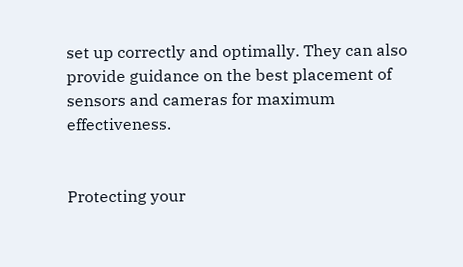set up correctly and optimally. They can also provide guidance on the best placement of sensors and cameras for maximum effectiveness.


Protecting your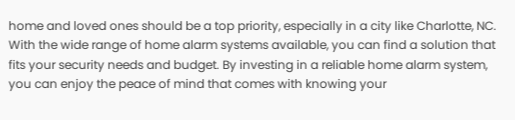home and loved ones should be a top priority, especially in a city like Charlotte, NC. With the wide range of home alarm systems available, you can find a solution that fits your security needs and budget. By investing in a reliable home alarm system, you can enjoy the peace of mind that comes with knowing your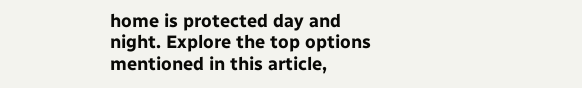home is protected day and night. Explore the top options mentioned in this article,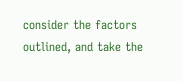consider the factors outlined, and take the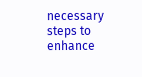necessary steps to enhance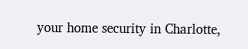your home security in Charlotte,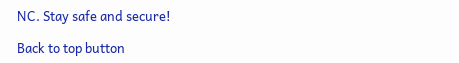NC. Stay safe and secure!

Back to top button